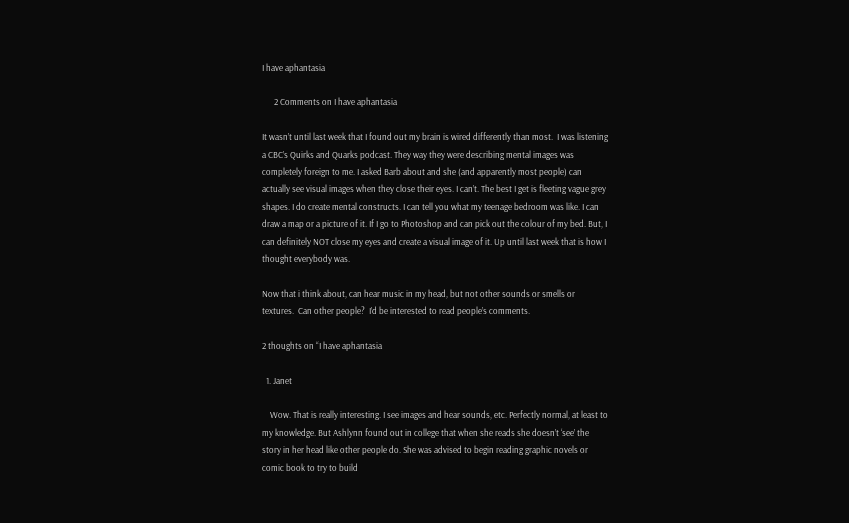I have aphantasia

      2 Comments on I have aphantasia

It wasn’t until last week that I found out my brain is wired differently than most.  I was listening a CBC’s Quirks and Quarks podcast. They way they were describing mental images was completely foreign to me. I asked Barb about and she (and apparently most people) can actually see visual images when they close their eyes. I can’t. The best I get is fleeting vague grey shapes. I do create mental constructs. I can tell you what my teenage bedroom was like. I can draw a map or a picture of it. If I go to Photoshop and can pick out the colour of my bed. But, I can definitely NOT close my eyes and create a visual image of it. Up until last week that is how I thought everybody was.

Now that i think about, can hear music in my head, but not other sounds or smells or textures.  Can other people?  I’d be interested to read people’s comments.

2 thoughts on “I have aphantasia

  1. Janet

    Wow. That is really interesting. I see images and hear sounds, etc. Perfectly normal, at least to my knowledge. But Ashlynn found out in college that when she reads she doesn’t ‘see’ the story in her head like other people do. She was advised to begin reading graphic novels or comic book to try to build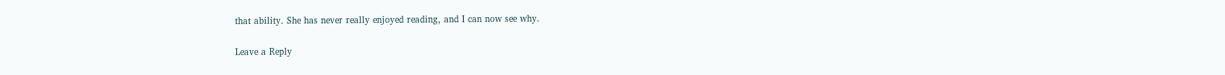that ability. She has never really enjoyed reading, and I can now see why.

Leave a Reply